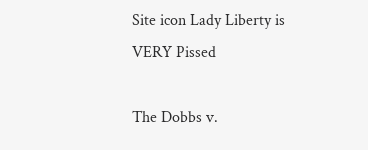Site icon Lady Liberty is VERY Pissed

The Dobbs v.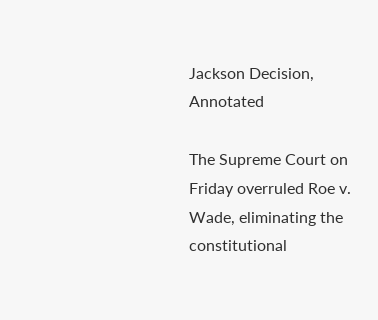Jackson Decision, Annotated

The Supreme Court on Friday overruled Roe v. Wade, eliminating the constitutional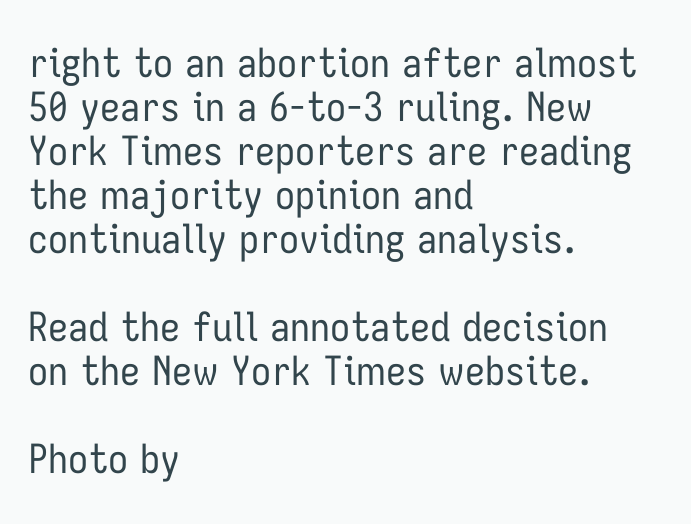right to an abortion after almost 50 years in a 6-to-3 ruling. New York Times reporters are reading the majority opinion and continually providing analysis.

Read the full annotated decision on the New York Times website.

Photo by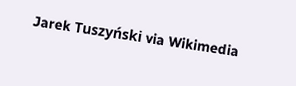Jarek Tuszyński via Wikimedia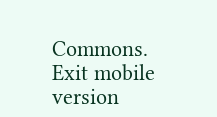Commons.
Exit mobile version